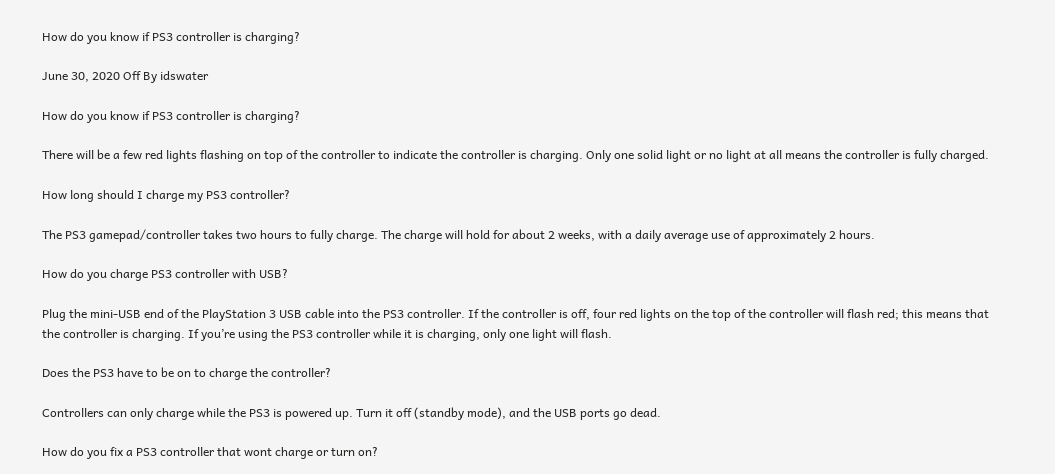How do you know if PS3 controller is charging?

June 30, 2020 Off By idswater

How do you know if PS3 controller is charging?

There will be a few red lights flashing on top of the controller to indicate the controller is charging. Only one solid light or no light at all means the controller is fully charged.

How long should I charge my PS3 controller?

The PS3 gamepad/controller takes two hours to fully charge. The charge will hold for about 2 weeks, with a daily average use of approximately 2 hours.

How do you charge PS3 controller with USB?

Plug the mini-USB end of the PlayStation 3 USB cable into the PS3 controller. If the controller is off, four red lights on the top of the controller will flash red; this means that the controller is charging. If you’re using the PS3 controller while it is charging, only one light will flash.

Does the PS3 have to be on to charge the controller?

Controllers can only charge while the PS3 is powered up. Turn it off (standby mode), and the USB ports go dead.

How do you fix a PS3 controller that wont charge or turn on?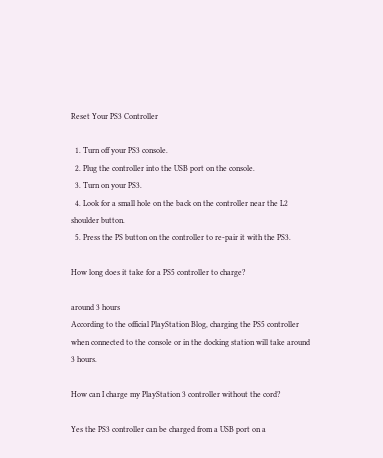Reset Your PS3 Controller

  1. Turn off your PS3 console.
  2. Plug the controller into the USB port on the console.
  3. Turn on your PS3.
  4. Look for a small hole on the back on the controller near the L2 shoulder button.
  5. Press the PS button on the controller to re-pair it with the PS3.

How long does it take for a PS5 controller to charge?

around 3 hours
According to the official PlayStation Blog, charging the PS5 controller when connected to the console or in the docking station will take around 3 hours.

How can I charge my PlayStation 3 controller without the cord?

Yes the PS3 controller can be charged from a USB port on a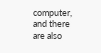computer, and there are also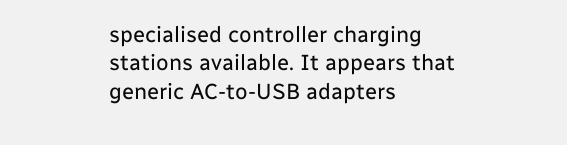specialised controller charging stations available. It appears that generic AC-to-USB adapters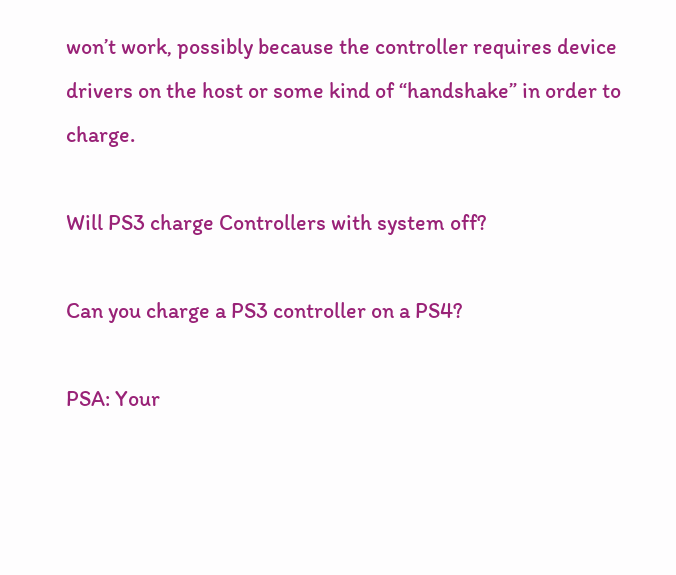won’t work, possibly because the controller requires device drivers on the host or some kind of “handshake” in order to charge.

Will PS3 charge Controllers with system off?

Can you charge a PS3 controller on a PS4?

PSA: Your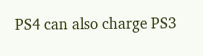PS4 can also charge PS3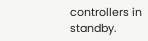controllers in standby.